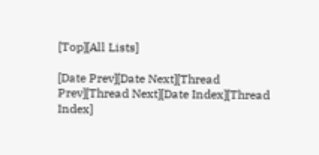[Top][All Lists]

[Date Prev][Date Next][Thread Prev][Thread Next][Date Index][Thread Index]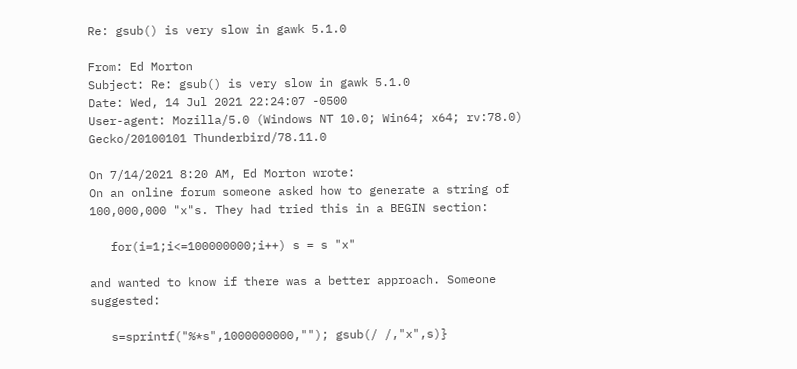Re: gsub() is very slow in gawk 5.1.0

From: Ed Morton
Subject: Re: gsub() is very slow in gawk 5.1.0
Date: Wed, 14 Jul 2021 22:24:07 -0500
User-agent: Mozilla/5.0 (Windows NT 10.0; Win64; x64; rv:78.0) Gecko/20100101 Thunderbird/78.11.0

On 7/14/2021 8:20 AM, Ed Morton wrote:
On an online forum someone asked how to generate a string of 100,000,000 "x"s. They had tried this in a BEGIN section:

   for(i=1;i<=100000000;i++) s = s "x"

and wanted to know if there was a better approach. Someone suggested:

   s=sprintf("%*s",1000000000,""); gsub(/ /,"x",s)}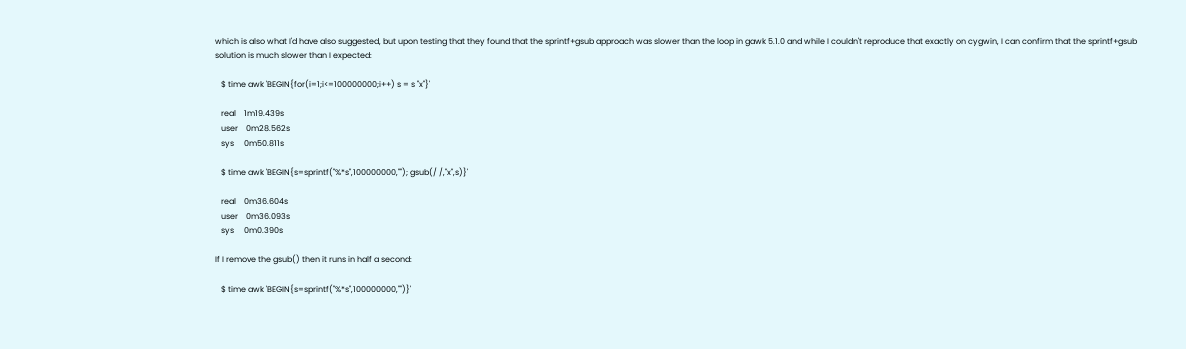which is also what I'd have also suggested, but upon testing that they found that the sprintf+gsub approach was slower than the loop in gawk 5.1.0 and while I couldn't reproduce that exactly on cygwin, I can confirm that the sprintf+gsub solution is much slower than I expected:

   $ time awk 'BEGIN{for(i=1;i<=100000000;i++) s = s "x"}'

   real    1m19.439s
   user    0m28.562s
   sys     0m50.811s

   $ time awk 'BEGIN{s=sprintf("%*s",100000000,""); gsub(/ /,"x",s)}'

   real    0m36.604s
   user    0m36.093s
   sys     0m0.390s

If I remove the gsub() then it runs in half a second:

   $ time awk 'BEGIN{s=sprintf("%*s",100000000,"")}'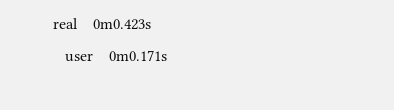real    0m0.423s
   user    0m0.171s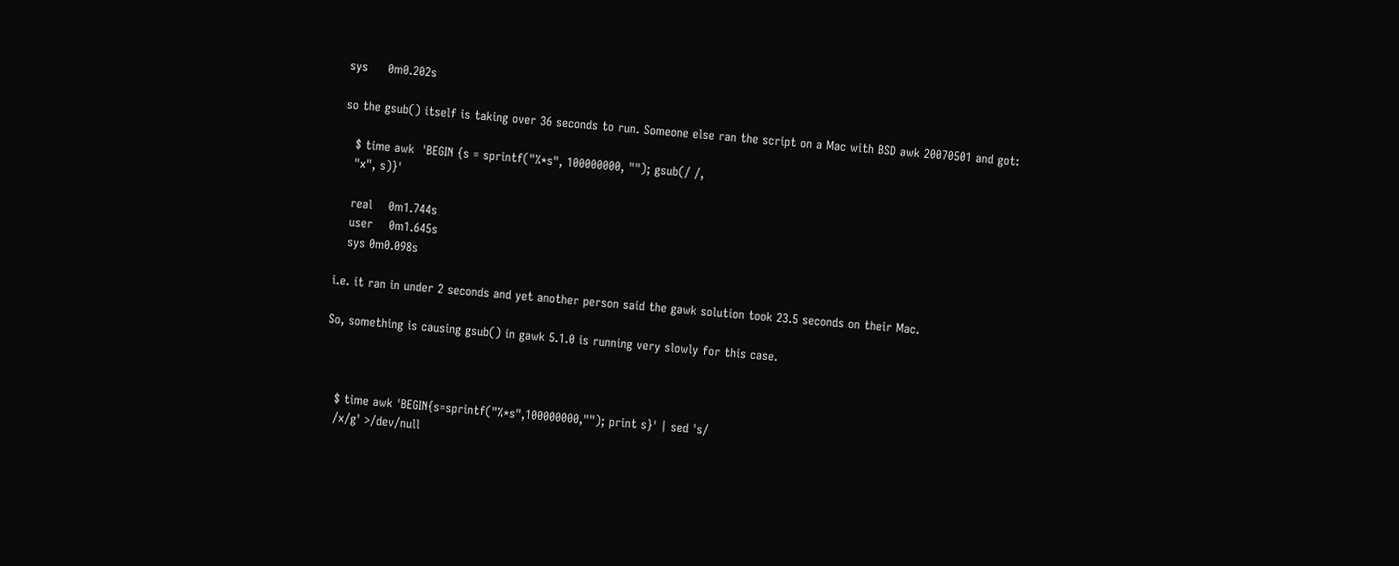sys     0m0.202s

so the gsub() itself is taking over 36 seconds to run. Someone else ran the script on a Mac with BSD awk 20070501 and got:

   $ time awk  'BEGIN {s = sprintf("%*s", 100000000, ""); gsub(/ /,
   "x", s)}'

   real    0m1.744s
   user    0m1.645s
   sys 0m0.098s

i.e. it ran in under 2 seconds and yet another person said the gawk solution took 23.5 seconds on their Mac.

So, something is causing gsub() in gawk 5.1.0 is running very slowly for this case.



   $ time awk 'BEGIN{s=sprintf("%*s",100000000,""); print s}' | sed 's/
   /x/g' >/dev/null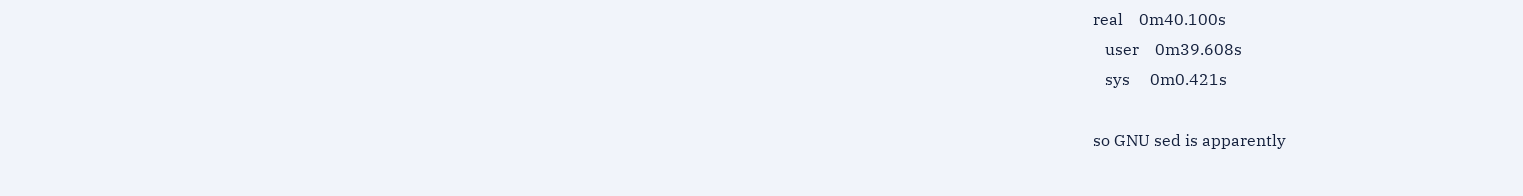real    0m40.100s
   user    0m39.608s
   sys     0m0.421s

so GNU sed is apparently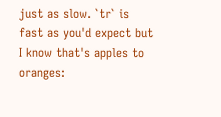just as slow. `tr` is fast as you'd expect but I know that's apples to oranges: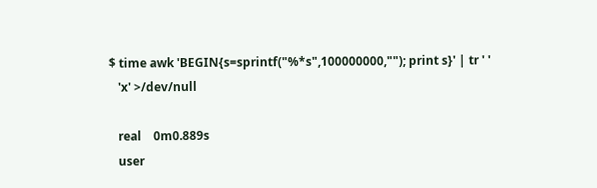$ time awk 'BEGIN{s=sprintf("%*s",100000000,""); print s}' | tr ' '
   'x' >/dev/null

   real    0m0.889s
   user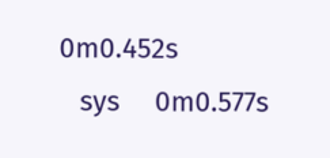0m0.452s
   sys     0m0.577s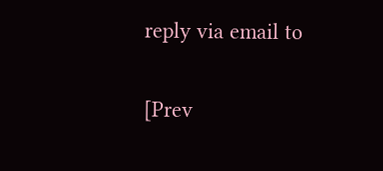reply via email to

[Prev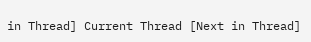in Thread] Current Thread [Next in Thread]